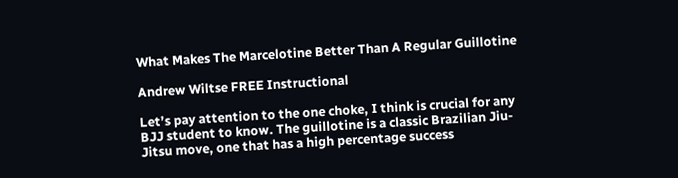What Makes The Marcelotine Better Than A Regular Guillotine

Andrew Wiltse FREE Instructional

Let’s pay attention to the one choke, I think is crucial for any BJJ student to know. The guillotine is a classic Brazilian Jiu-Jitsu move, one that has a high percentage success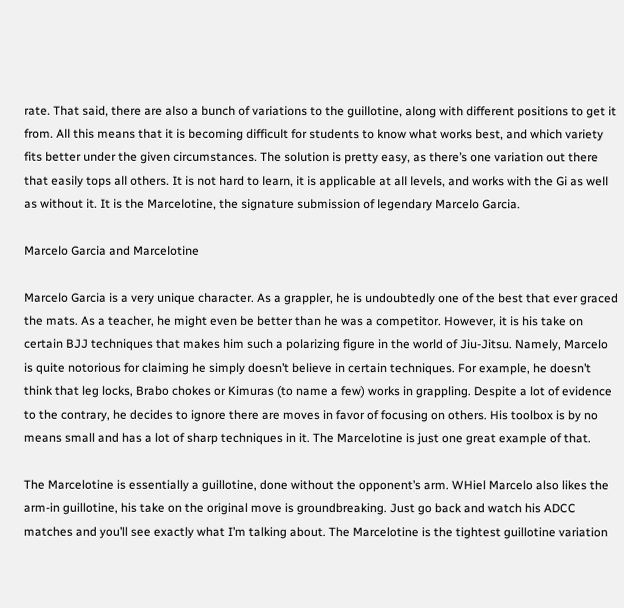rate. That said, there are also a bunch of variations to the guillotine, along with different positions to get it from. All this means that it is becoming difficult for students to know what works best, and which variety fits better under the given circumstances. The solution is pretty easy, as there’s one variation out there that easily tops all others. It is not hard to learn, it is applicable at all levels, and works with the Gi as well as without it. It is the Marcelotine, the signature submission of legendary Marcelo Garcia.

Marcelo Garcia and Marcelotine

Marcelo Garcia is a very unique character. As a grappler, he is undoubtedly one of the best that ever graced the mats. As a teacher, he might even be better than he was a competitor. However, it is his take on certain BJJ techniques that makes him such a polarizing figure in the world of Jiu-Jitsu. Namely, Marcelo is quite notorious for claiming he simply doesn’t believe in certain techniques. For example, he doesn’t think that leg locks, Brabo chokes or Kimuras (to name a few) works in grappling. Despite a lot of evidence to the contrary, he decides to ignore there are moves in favor of focusing on others. His toolbox is by no means small and has a lot of sharp techniques in it. The Marcelotine is just one great example of that.

The Marcelotine is essentially a guillotine, done without the opponent’s arm. WHiel Marcelo also likes the arm-in guillotine, his take on the original move is groundbreaking. Just go back and watch his ADCC matches and you’ll see exactly what I’m talking about. The Marcelotine is the tightest guillotine variation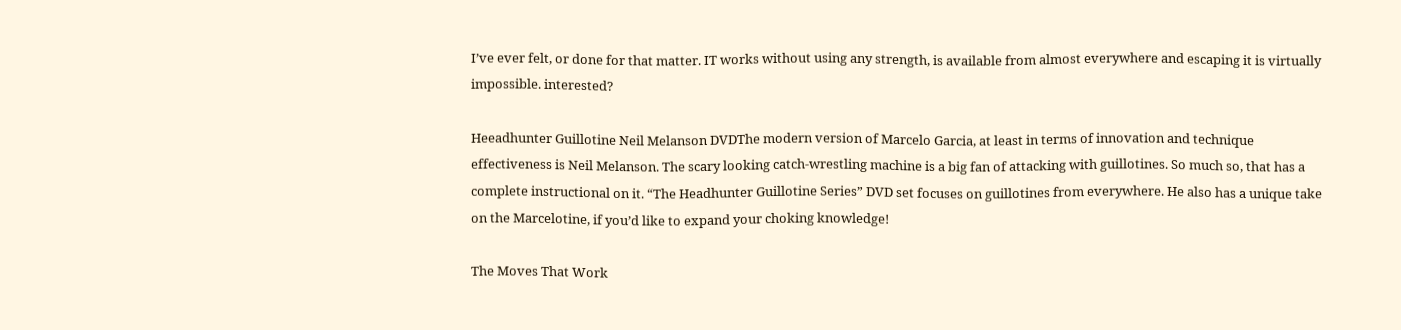I’ve ever felt, or done for that matter. IT works without using any strength, is available from almost everywhere and escaping it is virtually impossible. interested?

Heeadhunter Guillotine Neil Melanson DVDThe modern version of Marcelo Garcia, at least in terms of innovation and technique effectiveness is Neil Melanson. The scary looking catch-wrestling machine is a big fan of attacking with guillotines. So much so, that has a complete instructional on it. “The Headhunter Guillotine Series” DVD set focuses on guillotines from everywhere. He also has a unique take on the Marcelotine, if you’d like to expand your choking knowledge!

The Moves That Work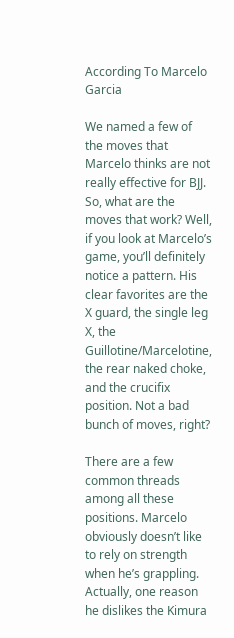According To Marcelo Garcia

We named a few of the moves that Marcelo thinks are not really effective for BJJ. So, what are the moves that work? Well, if you look at Marcelo’s game, you’ll definitely notice a pattern. His clear favorites are the X guard, the single leg X, the Guillotine/Marcelotine, the rear naked choke, and the crucifix position. Not a bad bunch of moves, right?

There are a few common threads among all these positions. Marcelo obviously doesn’t like to rely on strength when he’s grappling. Actually, one reason he dislikes the Kimura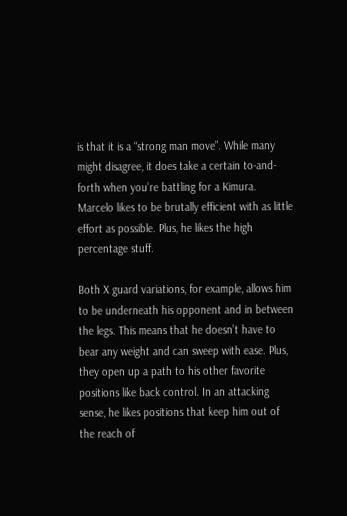is that it is a “strong man move”. While many might disagree, it does take a certain to-and-forth when you’re battling for a Kimura. Marcelo likes to be brutally efficient with as little effort as possible. Plus, he likes the high percentage stuff.

Both X guard variations, for example, allows him to be underneath his opponent and in between the legs. This means that he doesn’t have to bear any weight and can sweep with ease. Plus, they open up a path to his other favorite positions like back control. In an attacking sense, he likes positions that keep him out of the reach of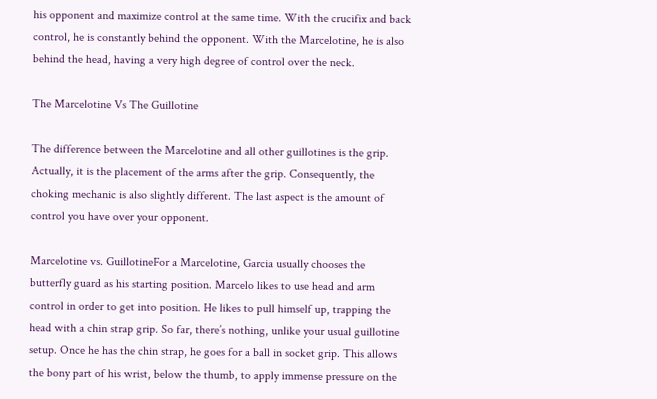his opponent and maximize control at the same time. With the crucifix and back control, he is constantly behind the opponent. With the Marcelotine, he is also behind the head, having a very high degree of control over the neck.

The Marcelotine Vs The Guillotine

The difference between the Marcelotine and all other guillotines is the grip. Actually, it is the placement of the arms after the grip. Consequently, the choking mechanic is also slightly different. The last aspect is the amount of control you have over your opponent.

Marcelotine vs. GuillotineFor a Marcelotine, Garcia usually chooses the butterfly guard as his starting position. Marcelo likes to use head and arm control in order to get into position. He likes to pull himself up, trapping the head with a chin strap grip. So far, there’s nothing, unlike your usual guillotine setup. Once he has the chin strap, he goes for a ball in socket grip. This allows the bony part of his wrist, below the thumb, to apply immense pressure on the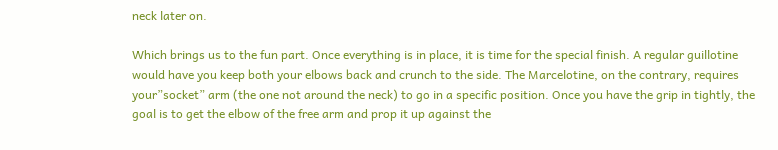neck later on.

Which brings us to the fun part. Once everything is in place, it is time for the special finish. A regular guillotine would have you keep both your elbows back and crunch to the side. The Marcelotine, on the contrary, requires your”socket” arm (the one not around the neck) to go in a specific position. Once you have the grip in tightly, the goal is to get the elbow of the free arm and prop it up against the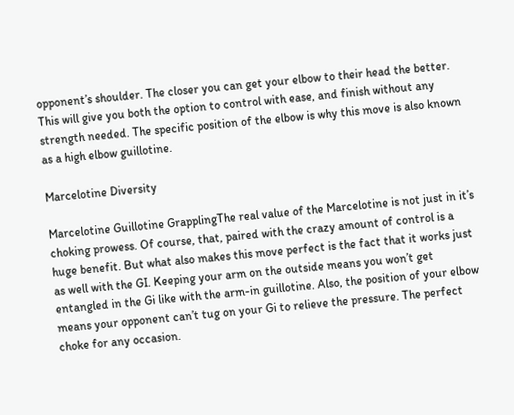opponent’s shoulder. The closer you can get your elbow to their head the better. This will give you both the option to control with ease, and finish without any strength needed. The specific position of the elbow is why this move is also known as a high elbow guillotine.

Marcelotine Diversity

Marcelotine Guillotine GrapplingThe real value of the Marcelotine is not just in it’s choking prowess. Of course, that, paired with the crazy amount of control is a huge benefit. But what also makes this move perfect is the fact that it works just as well with the GI. Keeping your arm on the outside means you won’t get entangled in the Gi like with the arm-in guillotine. Also, the position of your elbow means your opponent can’t tug on your Gi to relieve the pressure. The perfect choke for any occasion.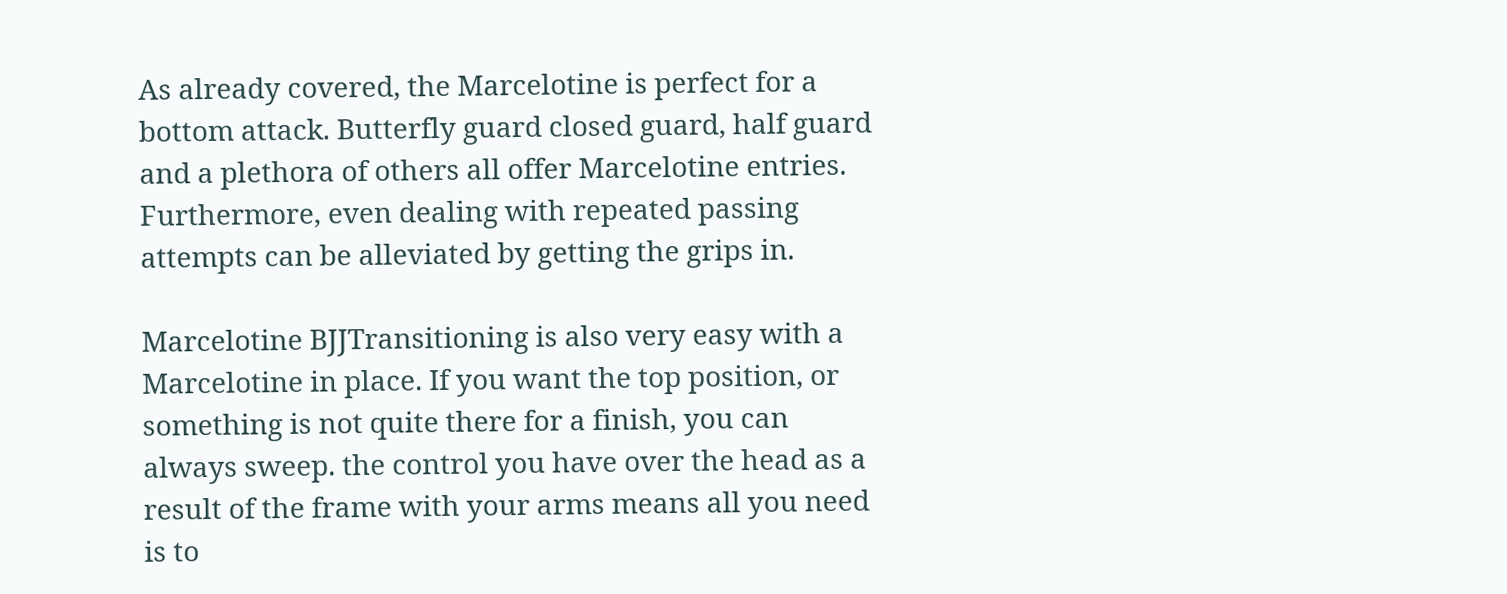As already covered, the Marcelotine is perfect for a bottom attack. Butterfly guard closed guard, half guard and a plethora of others all offer Marcelotine entries. Furthermore, even dealing with repeated passing attempts can be alleviated by getting the grips in.

Marcelotine BJJTransitioning is also very easy with a Marcelotine in place. If you want the top position, or something is not quite there for a finish, you can always sweep. the control you have over the head as a result of the frame with your arms means all you need is to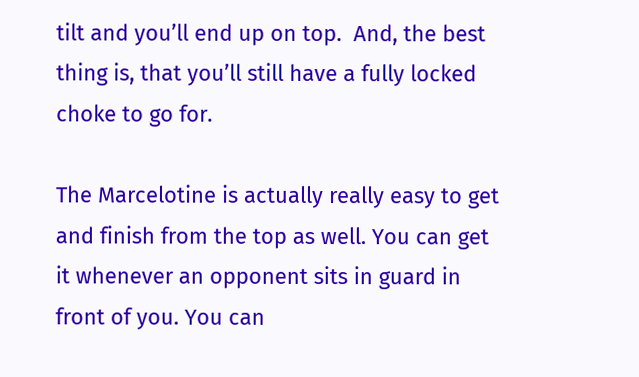tilt and you’ll end up on top.  And, the best thing is, that you’ll still have a fully locked choke to go for.

The Marcelotine is actually really easy to get and finish from the top as well. You can get it whenever an opponent sits in guard in front of you. You can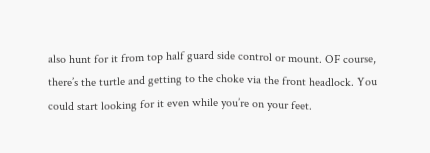also hunt for it from top half guard side control or mount. OF course, there’s the turtle and getting to the choke via the front headlock. You could start looking for it even while you’re on your feet.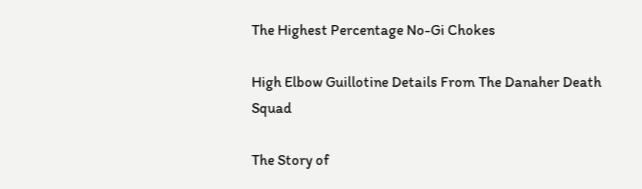The Highest Percentage No-Gi Chokes

High Elbow Guillotine Details From The Danaher Death Squad

The Story of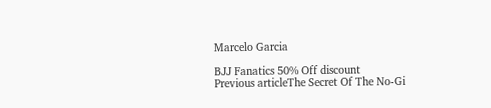Marcelo Garcia

BJJ Fanatics 50% Off discount
Previous articleThe Secret Of The No-Gi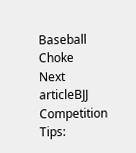Baseball Choke
Next articleBJJ Competition Tips: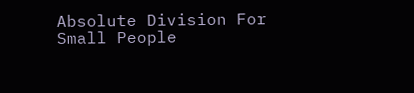Absolute Division For Small People